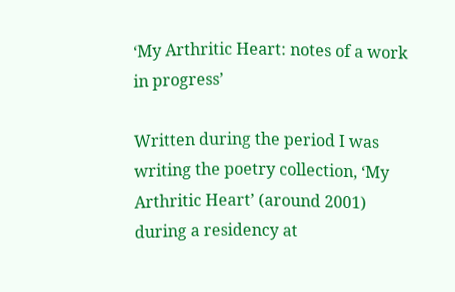‘My Arthritic Heart: notes of a work in progress’

Written during the period I was writing the poetry collection, ‘My Arthritic Heart’ (around 2001) during a residency at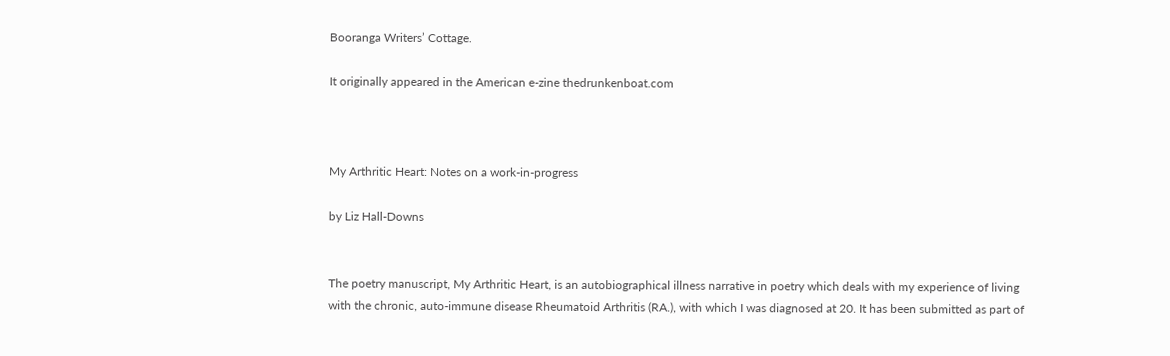Booranga Writers’ Cottage.

It originally appeared in the American e-zine thedrunkenboat.com



My Arthritic Heart: Notes on a work-in-progress

by Liz Hall-Downs


The poetry manuscript, My Arthritic Heart, is an autobiographical illness narrative in poetry which deals with my experience of living with the chronic, auto-immune disease Rheumatoid Arthritis (RA.), with which I was diagnosed at 20. It has been submitted as part of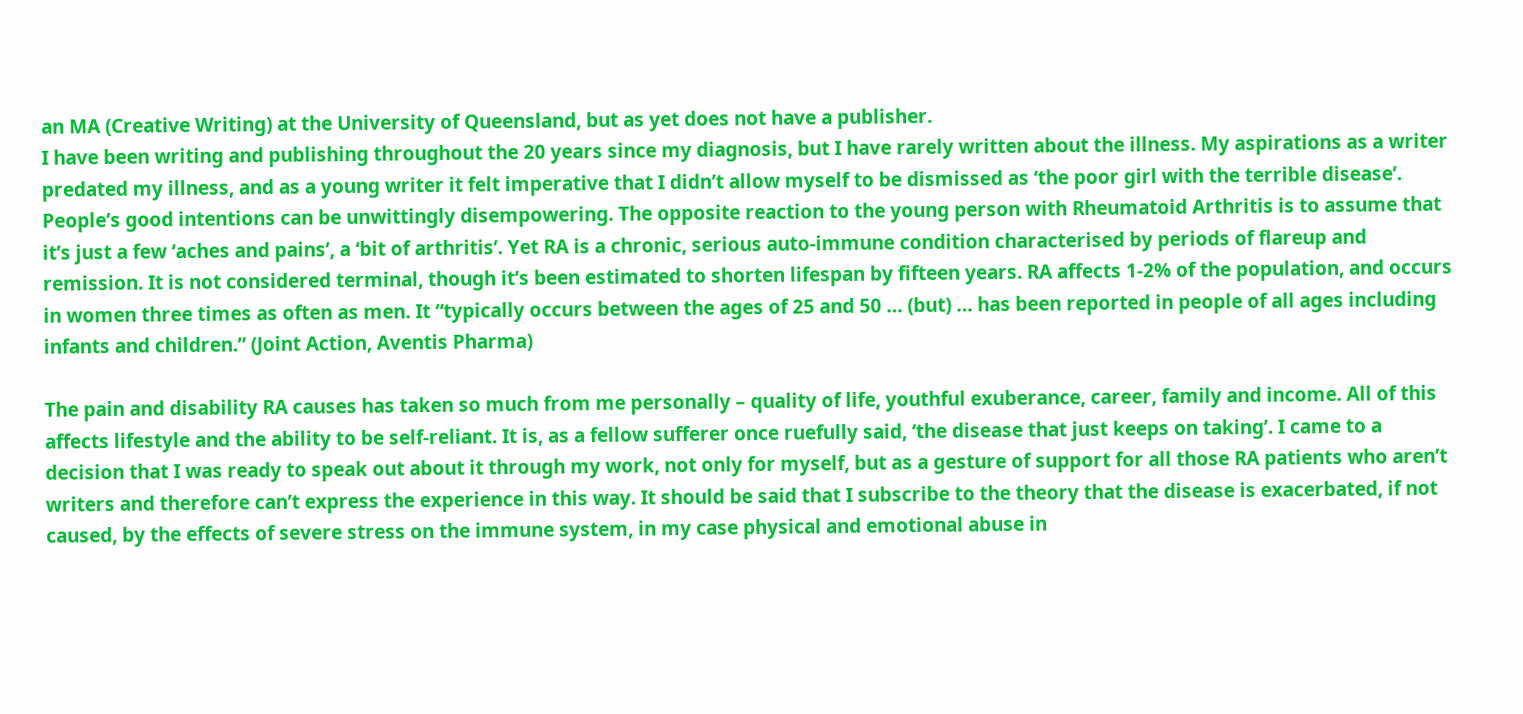an MA (Creative Writing) at the University of Queensland, but as yet does not have a publisher.
I have been writing and publishing throughout the 20 years since my diagnosis, but I have rarely written about the illness. My aspirations as a writer predated my illness, and as a young writer it felt imperative that I didn’t allow myself to be dismissed as ‘the poor girl with the terrible disease’. People’s good intentions can be unwittingly disempowering. The opposite reaction to the young person with Rheumatoid Arthritis is to assume that it’s just a few ‘aches and pains’, a ‘bit of arthritis’. Yet RA is a chronic, serious auto-immune condition characterised by periods of flareup and remission. It is not considered terminal, though it’s been estimated to shorten lifespan by fifteen years. RA affects 1-2% of the population, and occurs in women three times as often as men. It “typically occurs between the ages of 25 and 50 … (but) … has been reported in people of all ages including infants and children.” (Joint Action, Aventis Pharma)

The pain and disability RA causes has taken so much from me personally – quality of life, youthful exuberance, career, family and income. All of this affects lifestyle and the ability to be self-reliant. It is, as a fellow sufferer once ruefully said, ‘the disease that just keeps on taking’. I came to a decision that I was ready to speak out about it through my work, not only for myself, but as a gesture of support for all those RA patients who aren’t writers and therefore can’t express the experience in this way. It should be said that I subscribe to the theory that the disease is exacerbated, if not caused, by the effects of severe stress on the immune system, in my case physical and emotional abuse in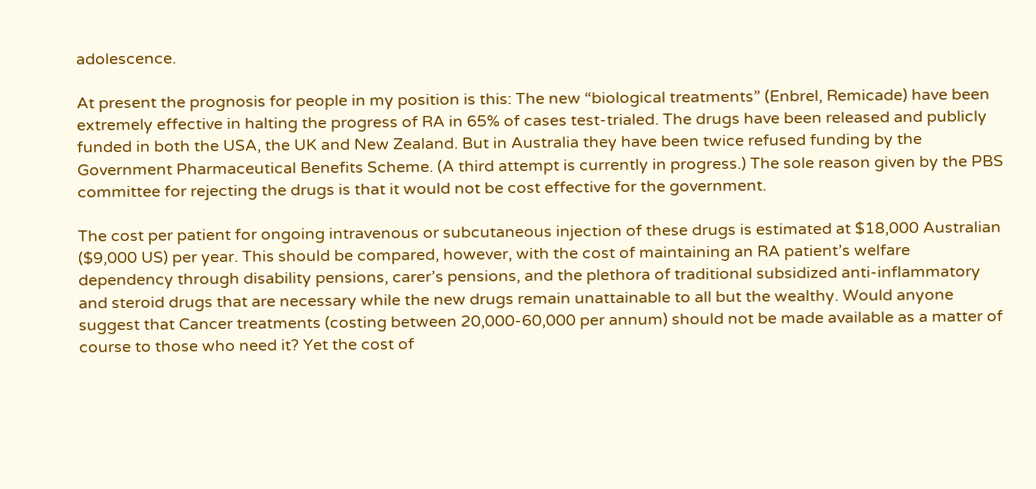adolescence.

At present the prognosis for people in my position is this: The new “biological treatments” (Enbrel, Remicade) have been extremely effective in halting the progress of RA in 65% of cases test-trialed. The drugs have been released and publicly funded in both the USA, the UK and New Zealand. But in Australia they have been twice refused funding by the Government Pharmaceutical Benefits Scheme. (A third attempt is currently in progress.) The sole reason given by the PBS committee for rejecting the drugs is that it would not be cost effective for the government.

The cost per patient for ongoing intravenous or subcutaneous injection of these drugs is estimated at $18,000 Australian ($9,000 US) per year. This should be compared, however, with the cost of maintaining an RA patient’s welfare dependency through disability pensions, carer’s pensions, and the plethora of traditional subsidized anti-inflammatory and steroid drugs that are necessary while the new drugs remain unattainable to all but the wealthy. Would anyone suggest that Cancer treatments (costing between 20,000-60,000 per annum) should not be made available as a matter of course to those who need it? Yet the cost of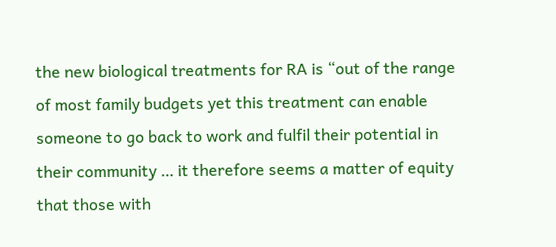the new biological treatments for RA is “out of the range of most family budgets yet this treatment can enable someone to go back to work and fulfil their potential in their community … it therefore seems a matter of equity that those with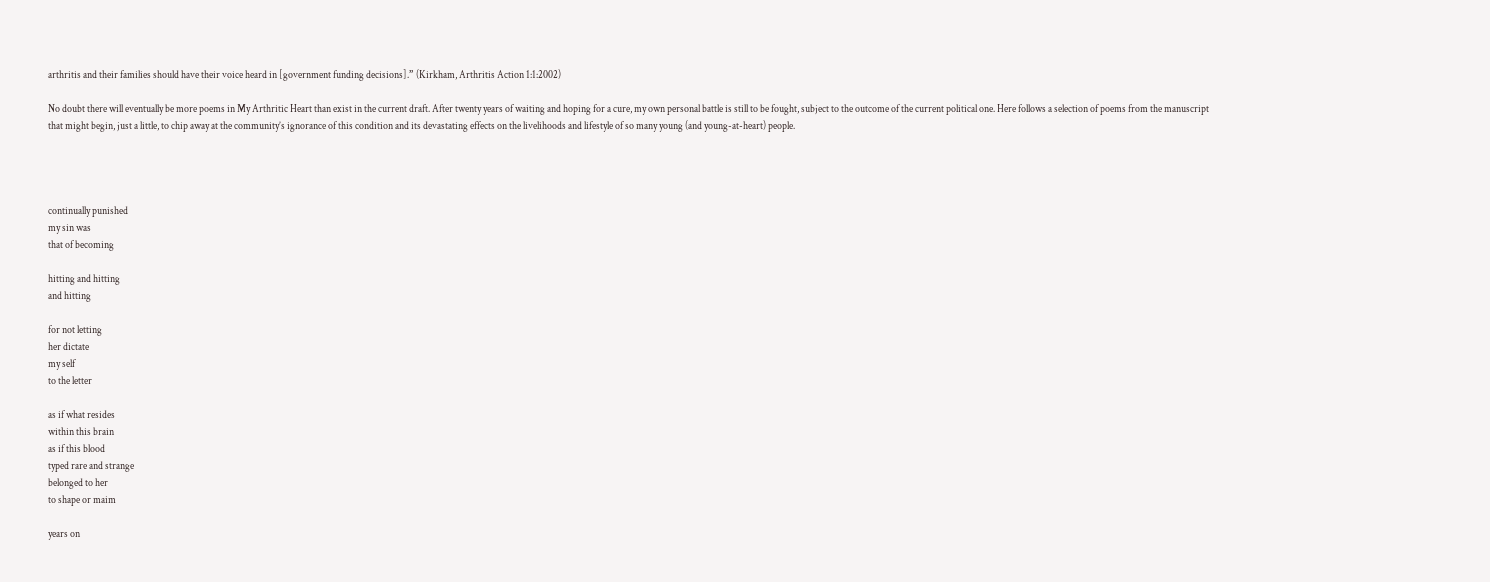arthritis and their families should have their voice heard in [government funding decisions].” (Kirkham, Arthritis Action 1:1:2002)

No doubt there will eventually be more poems in My Arthritic Heart than exist in the current draft. After twenty years of waiting and hoping for a cure, my own personal battle is still to be fought, subject to the outcome of the current political one. Here follows a selection of poems from the manuscript that might begin, just a little, to chip away at the community’s ignorance of this condition and its devastating effects on the livelihoods and lifestyle of so many young (and young-at-heart) people.




continually punished
my sin was
that of becoming

hitting and hitting
and hitting

for not letting
her dictate
my self
to the letter

as if what resides
within this brain
as if this blood
typed rare and strange
belonged to her
to shape or maim

years on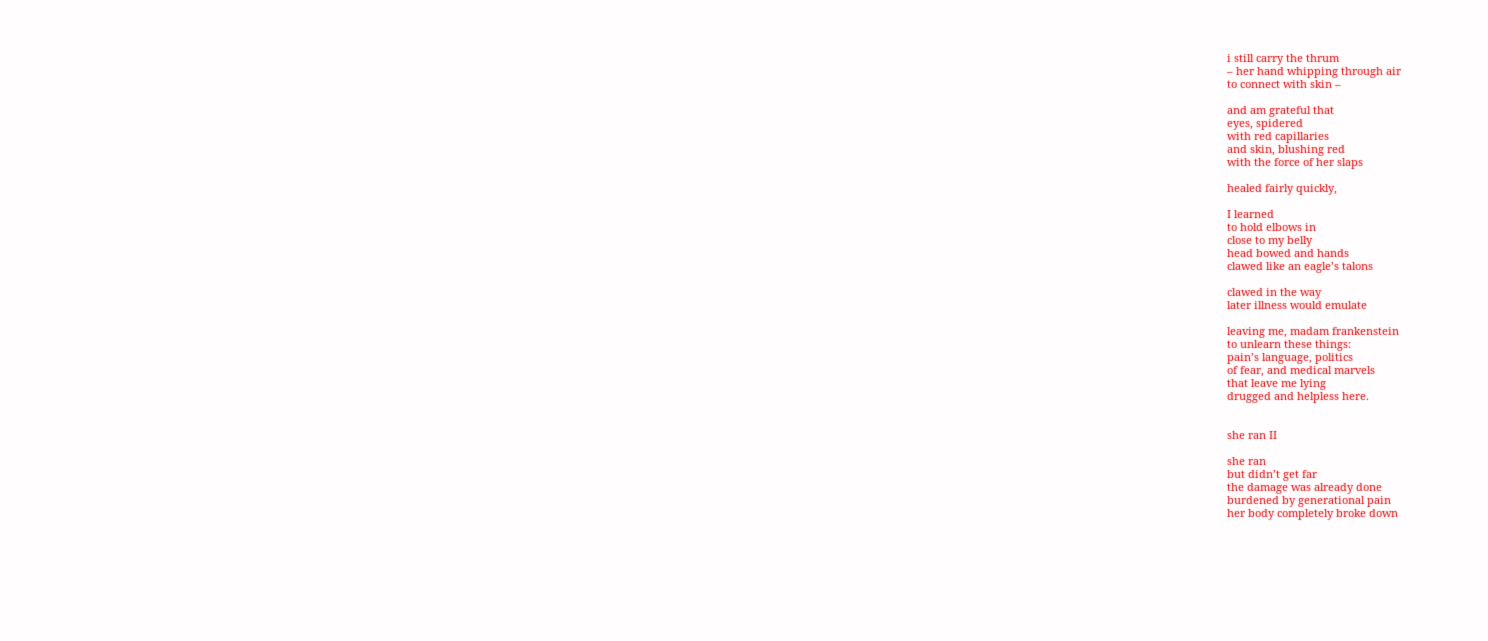i still carry the thrum
– her hand whipping through air
to connect with skin –

and am grateful that
eyes, spidered
with red capillaries
and skin, blushing red
with the force of her slaps

healed fairly quickly,

I learned
to hold elbows in
close to my belly
head bowed and hands
clawed like an eagle’s talons

clawed in the way
later illness would emulate

leaving me, madam frankenstein
to unlearn these things:
pain’s language, politics
of fear, and medical marvels
that leave me lying
drugged and helpless here.


she ran II

she ran
but didn’t get far
the damage was already done
burdened by generational pain
her body completely broke down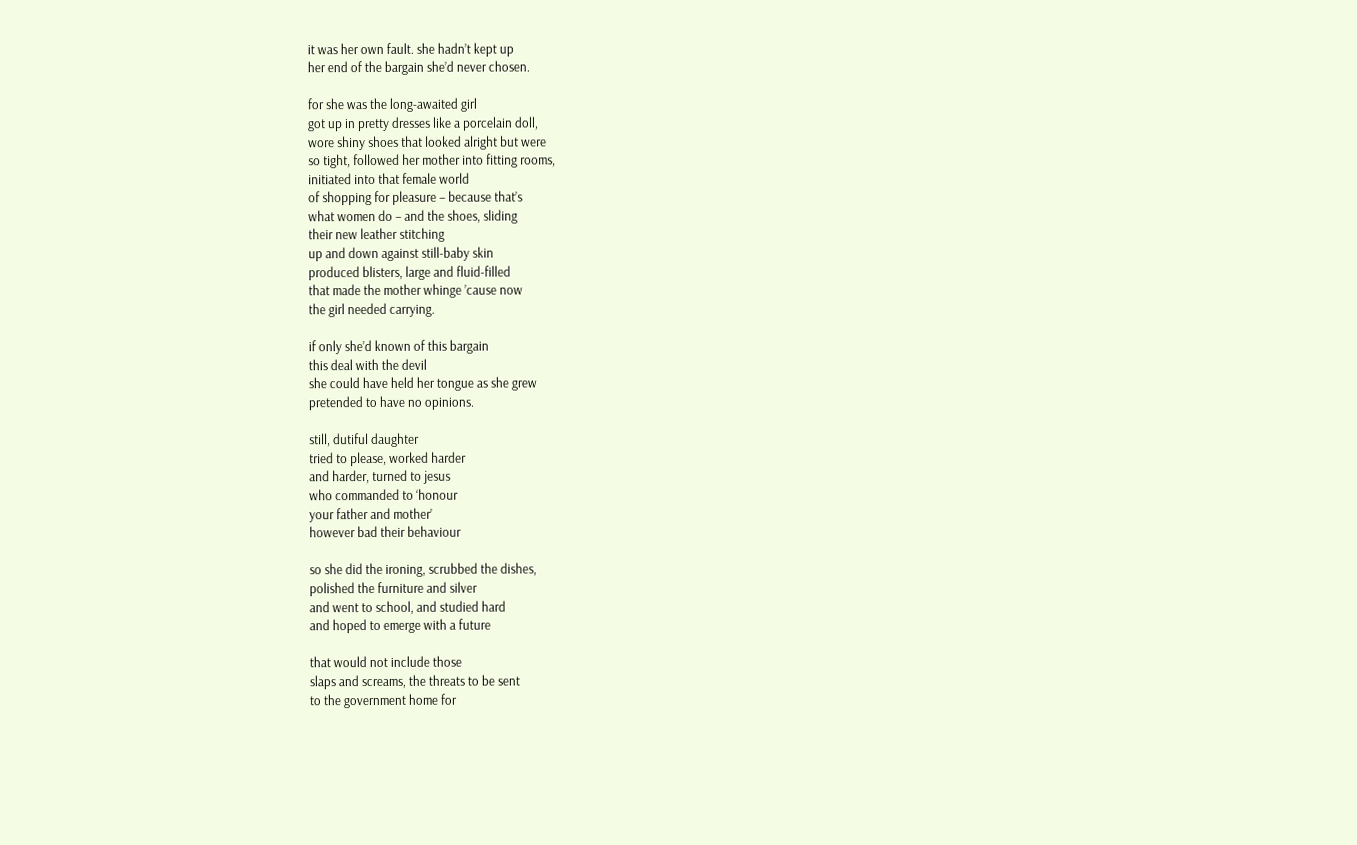it was her own fault. she hadn’t kept up
her end of the bargain she’d never chosen.

for she was the long-awaited girl
got up in pretty dresses like a porcelain doll,
wore shiny shoes that looked alright but were
so tight, followed her mother into fitting rooms,
initiated into that female world
of shopping for pleasure – because that’s
what women do – and the shoes, sliding
their new leather stitching
up and down against still-baby skin
produced blisters, large and fluid-filled
that made the mother whinge ’cause now
the girl needed carrying.

if only she’d known of this bargain
this deal with the devil
she could have held her tongue as she grew
pretended to have no opinions.

still, dutiful daughter
tried to please, worked harder
and harder, turned to jesus
who commanded to ‘honour
your father and mother’
however bad their behaviour

so she did the ironing, scrubbed the dishes,
polished the furniture and silver
and went to school, and studied hard
and hoped to emerge with a future

that would not include those
slaps and screams, the threats to be sent
to the government home for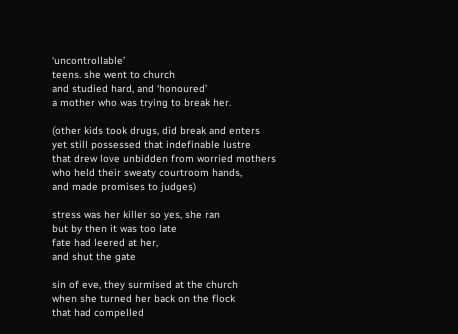‘uncontrollable’
teens. she went to church
and studied hard, and ‘honoured’
a mother who was trying to break her.

(other kids took drugs, did break and enters
yet still possessed that indefinable lustre
that drew love unbidden from worried mothers
who held their sweaty courtroom hands,
and made promises to judges)

stress was her killer so yes, she ran
but by then it was too late
fate had leered at her,
and shut the gate

sin of eve, they surmised at the church
when she turned her back on the flock
that had compelled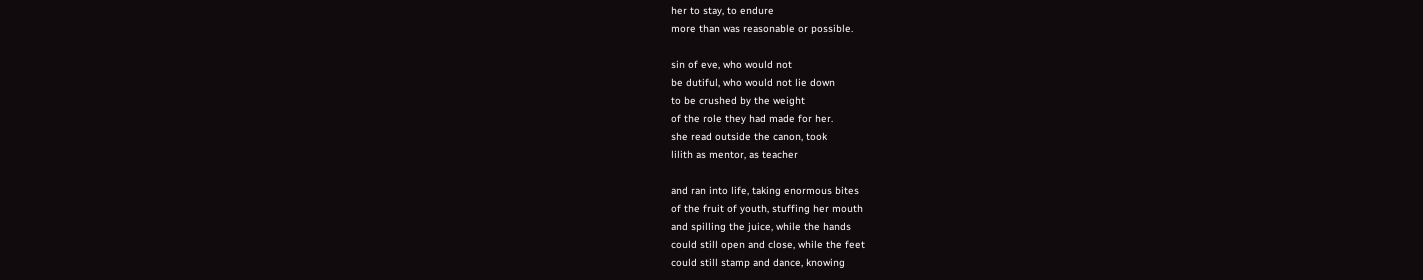her to stay, to endure
more than was reasonable or possible.

sin of eve, who would not
be dutiful, who would not lie down
to be crushed by the weight
of the role they had made for her.
she read outside the canon, took
lilith as mentor, as teacher

and ran into life, taking enormous bites
of the fruit of youth, stuffing her mouth
and spilling the juice, while the hands
could still open and close, while the feet
could still stamp and dance, knowing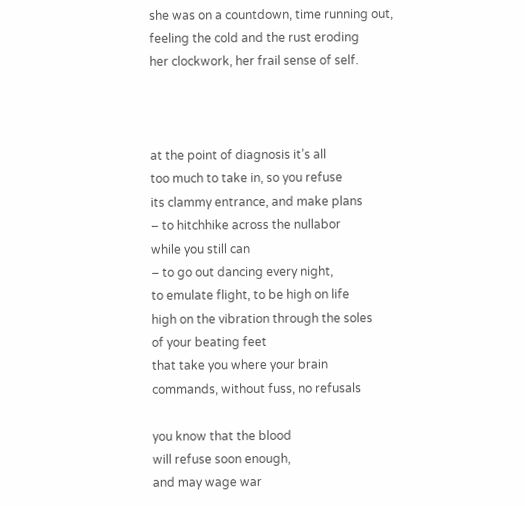she was on a countdown, time running out,
feeling the cold and the rust eroding
her clockwork, her frail sense of self.



at the point of diagnosis it’s all
too much to take in, so you refuse
its clammy entrance, and make plans
– to hitchhike across the nullabor
while you still can
– to go out dancing every night,
to emulate flight, to be high on life
high on the vibration through the soles
of your beating feet
that take you where your brain
commands, without fuss, no refusals

you know that the blood
will refuse soon enough,
and may wage war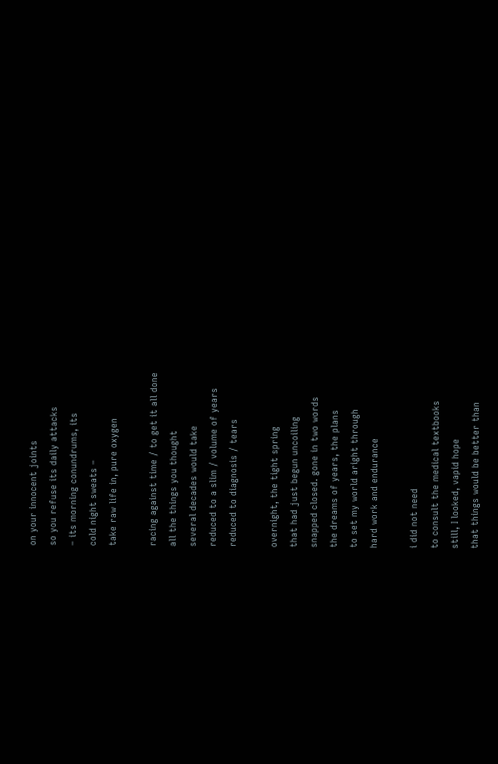on your innocent joints
so you refuse its daily attacks
– its morning conundrums, its
cold night sweats –
take raw life in, pure oxygen

racing against time / to get it all done
all the things you thought
several decades would take
reduced to a slim / volume of years
reduced to diagnosis / tears

overnight, the tight spring
that had just begun uncoiling
snapped closed. gone in two words
the dreams of years, the plans
to set my world aright through
hard work and endurance

i did not need
to consult the medical textbooks
still, I looked, vapid hope
that things would be better than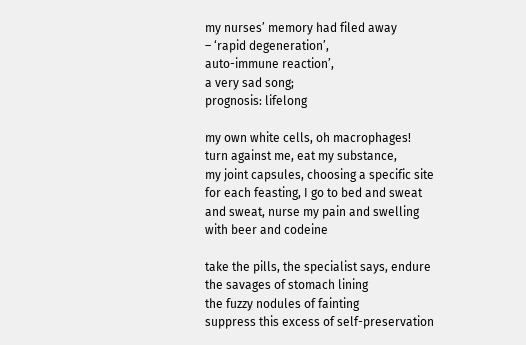my nurses’ memory had filed away
– ‘rapid degeneration’,
auto-immune reaction’,
a very sad song;
prognosis: lifelong

my own white cells, oh macrophages!
turn against me, eat my substance,
my joint capsules, choosing a specific site
for each feasting, I go to bed and sweat
and sweat, nurse my pain and swelling
with beer and codeine

take the pills, the specialist says, endure
the savages of stomach lining
the fuzzy nodules of fainting
suppress this excess of self-preservation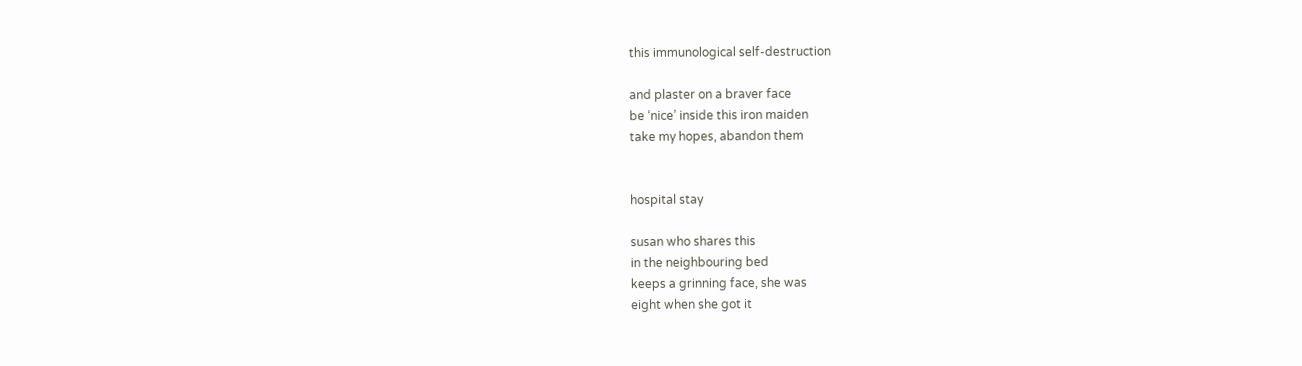this immunological self-destruction

and plaster on a braver face
be ‘nice’ inside this iron maiden
take my hopes, abandon them


hospital stay

susan who shares this
in the neighbouring bed
keeps a grinning face, she was
eight when she got it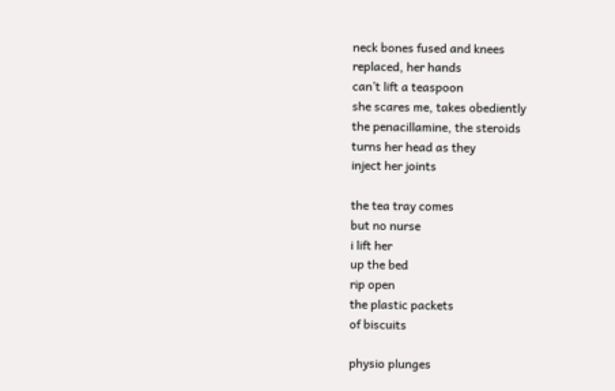neck bones fused and knees
replaced, her hands
can’t lift a teaspoon
she scares me, takes obediently
the penacillamine, the steroids
turns her head as they
inject her joints

the tea tray comes
but no nurse
i lift her
up the bed
rip open
the plastic packets
of biscuits

physio plunges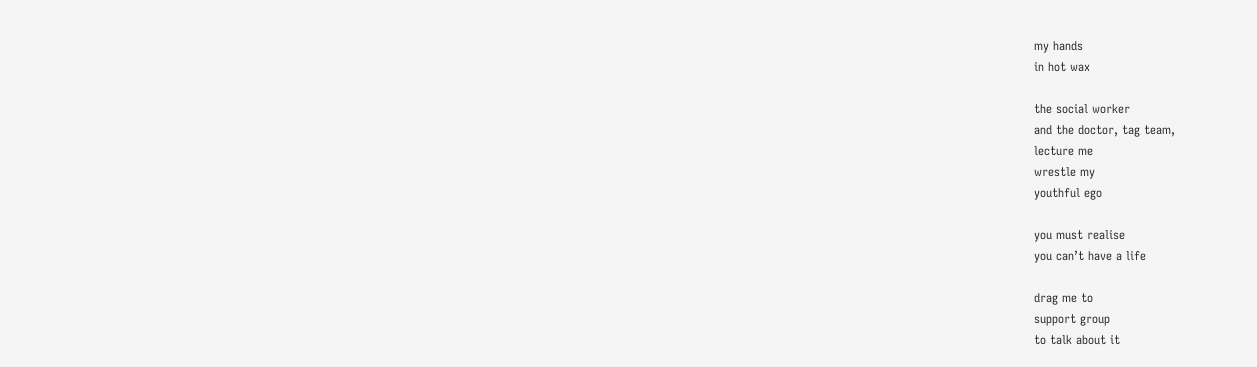my hands
in hot wax

the social worker
and the doctor, tag team,
lecture me
wrestle my
youthful ego

you must realise
you can’t have a life

drag me to
support group
to talk about it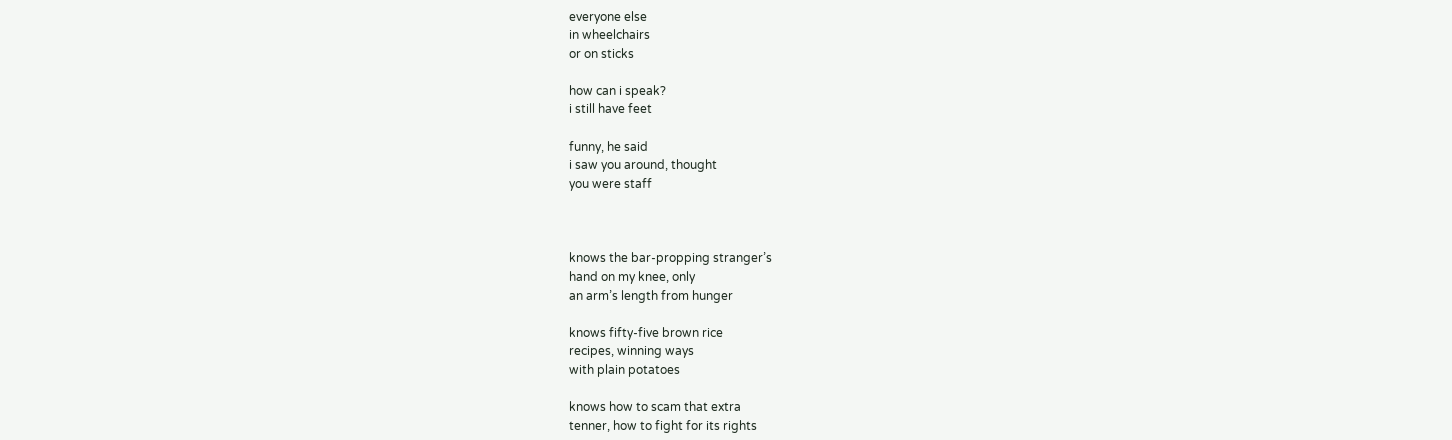everyone else
in wheelchairs
or on sticks

how can i speak?
i still have feet

funny, he said
i saw you around, thought
you were staff



knows the bar-propping stranger’s
hand on my knee, only
an arm’s length from hunger

knows fifty-five brown rice
recipes, winning ways
with plain potatoes

knows how to scam that extra
tenner, how to fight for its rights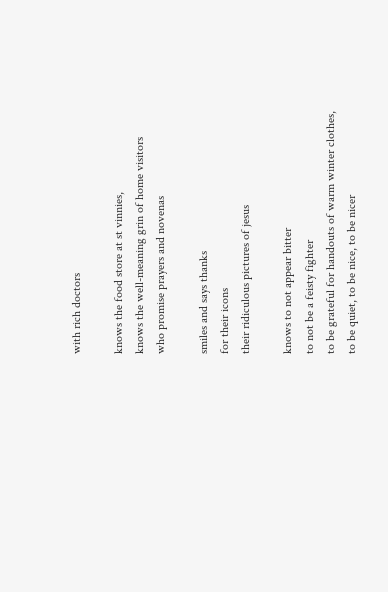with rich doctors

knows the food store at st vinnies,
knows the well-meaning grin of home visitors
who promise prayers and novenas

smiles and says thanks
for their icons
their ridiculous pictures of jesus

knows to not appear bitter
to not be a feisty fighter
to be grateful for handouts of warm winter clothes,
to be quiet, to be nice, to be nicer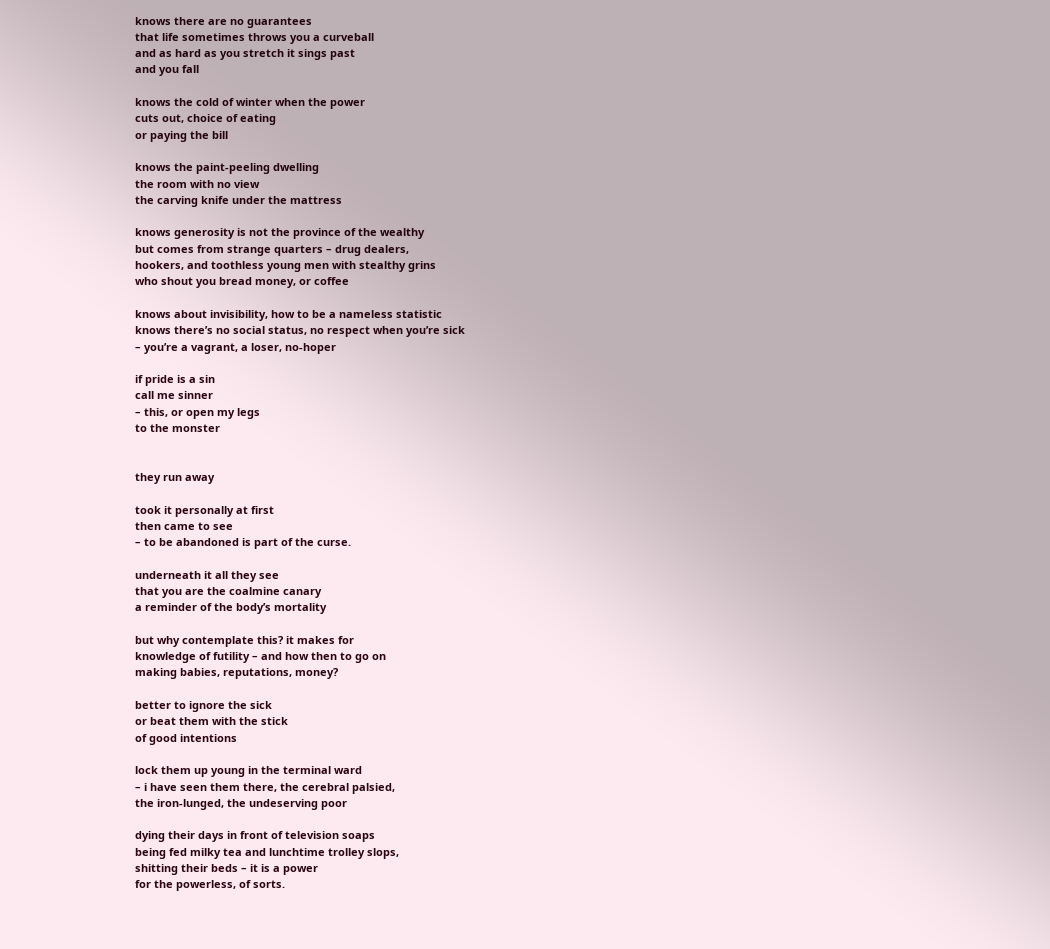knows there are no guarantees
that life sometimes throws you a curveball
and as hard as you stretch it sings past
and you fall

knows the cold of winter when the power
cuts out, choice of eating
or paying the bill

knows the paint-peeling dwelling
the room with no view
the carving knife under the mattress

knows generosity is not the province of the wealthy
but comes from strange quarters – drug dealers,
hookers, and toothless young men with stealthy grins
who shout you bread money, or coffee

knows about invisibility, how to be a nameless statistic
knows there’s no social status, no respect when you’re sick
– you’re a vagrant, a loser, no-hoper

if pride is a sin
call me sinner
– this, or open my legs
to the monster


they run away

took it personally at first
then came to see
– to be abandoned is part of the curse.

underneath it all they see
that you are the coalmine canary
a reminder of the body’s mortality

but why contemplate this? it makes for
knowledge of futility – and how then to go on
making babies, reputations, money?

better to ignore the sick
or beat them with the stick
of good intentions

lock them up young in the terminal ward
– i have seen them there, the cerebral palsied,
the iron-lunged, the undeserving poor

dying their days in front of television soaps
being fed milky tea and lunchtime trolley slops,
shitting their beds – it is a power
for the powerless, of sorts.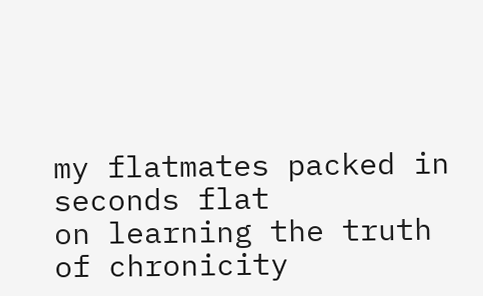my flatmates packed in seconds flat
on learning the truth of chronicity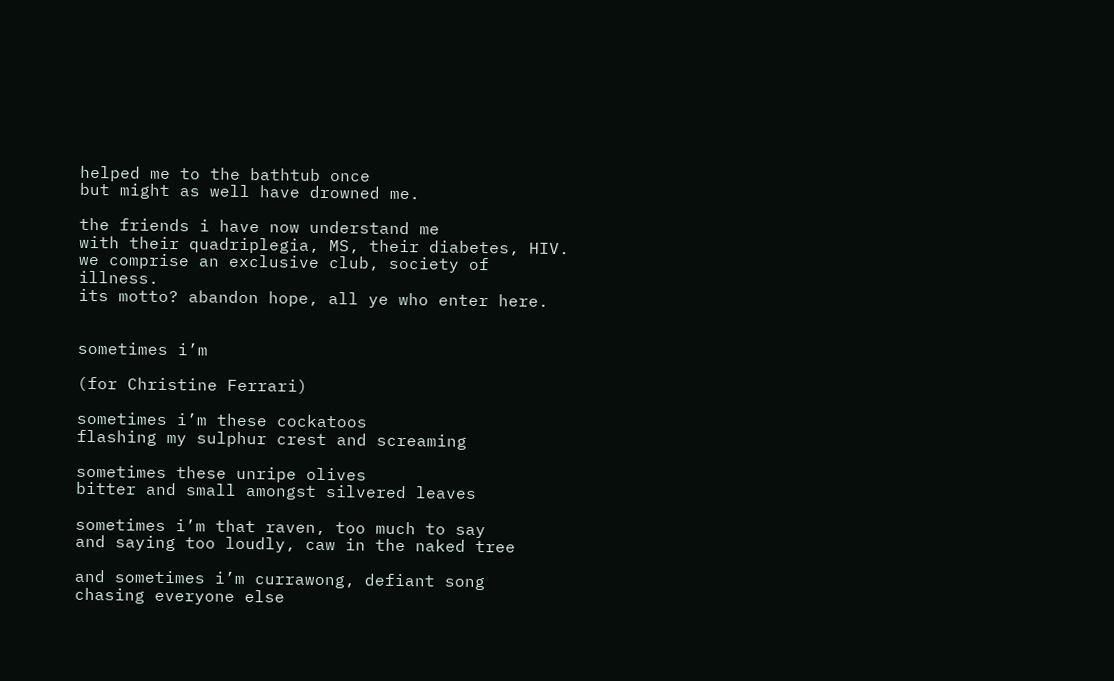helped me to the bathtub once
but might as well have drowned me.

the friends i have now understand me
with their quadriplegia, MS, their diabetes, HIV.
we comprise an exclusive club, society of illness.
its motto? abandon hope, all ye who enter here.


sometimes i’m

(for Christine Ferrari)

sometimes i’m these cockatoos
flashing my sulphur crest and screaming

sometimes these unripe olives
bitter and small amongst silvered leaves

sometimes i’m that raven, too much to say
and saying too loudly, caw in the naked tree

and sometimes i’m currawong, defiant song
chasing everyone else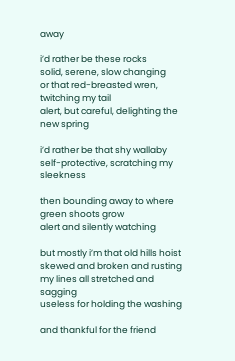away

i’d rather be these rocks
solid, serene, slow changing
or that red-breasted wren, twitching my tail
alert, but careful, delighting the new spring

i’d rather be that shy wallaby
self-protective, scratching my sleekness

then bounding away to where green shoots grow
alert and silently watching

but mostly i’m that old hills hoist
skewed and broken and rusting
my lines all stretched and sagging
useless for holding the washing

and thankful for the friend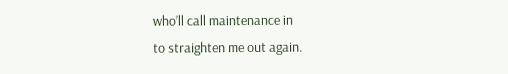who’ll call maintenance in
to straighten me out again.